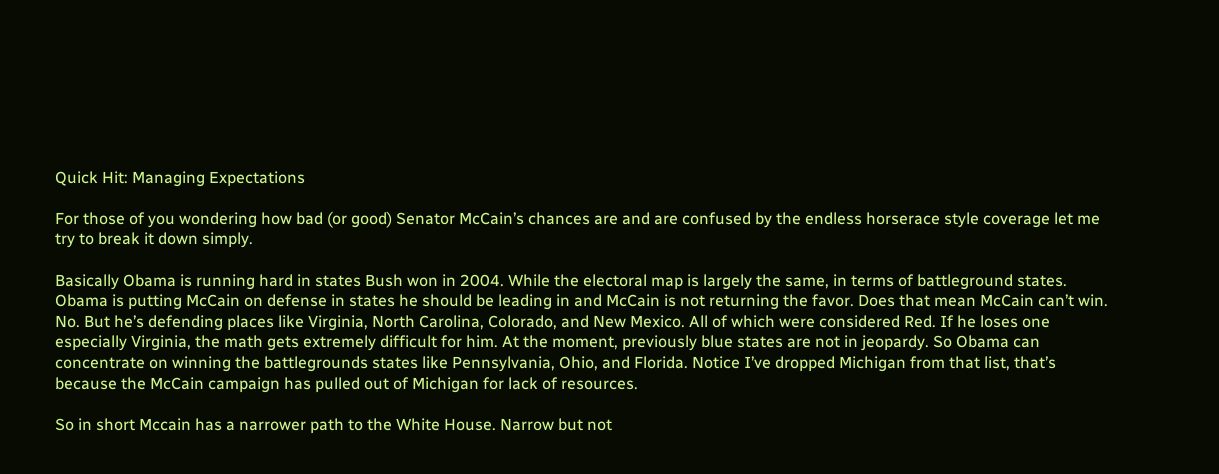Quick Hit: Managing Expectations

For those of you wondering how bad (or good) Senator McCain’s chances are and are confused by the endless horserace style coverage let me try to break it down simply.

Basically Obama is running hard in states Bush won in 2004. While the electoral map is largely the same, in terms of battleground states. Obama is putting McCain on defense in states he should be leading in and McCain is not returning the favor. Does that mean McCain can’t win. No. But he’s defending places like Virginia, North Carolina, Colorado, and New Mexico. All of which were considered Red. If he loses one especially Virginia, the math gets extremely difficult for him. At the moment, previously blue states are not in jeopardy. So Obama can concentrate on winning the battlegrounds states like Pennsylvania, Ohio, and Florida. Notice I’ve dropped Michigan from that list, that’s because the McCain campaign has pulled out of Michigan for lack of resources.

So in short Mccain has a narrower path to the White House. Narrow but not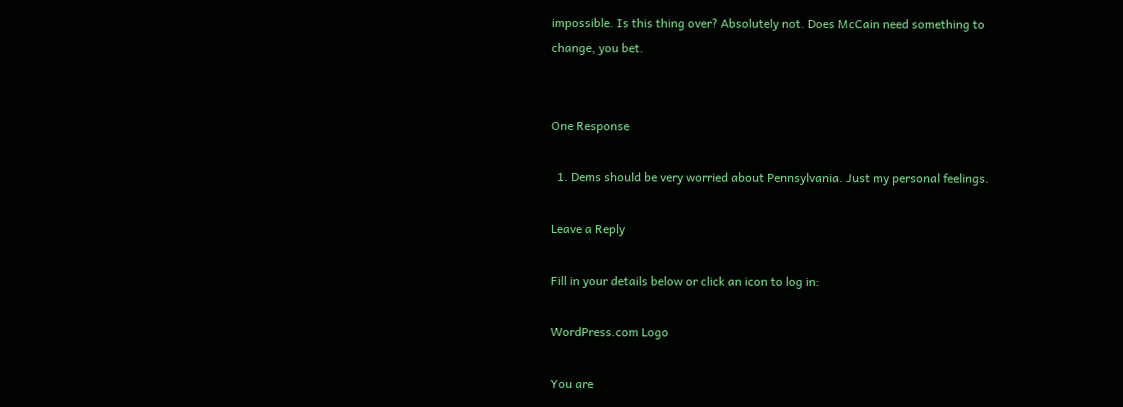impossible. Is this thing over? Absolutely not. Does McCain need something to change, you bet.


One Response

  1. Dems should be very worried about Pennsylvania. Just my personal feelings.

Leave a Reply

Fill in your details below or click an icon to log in:

WordPress.com Logo

You are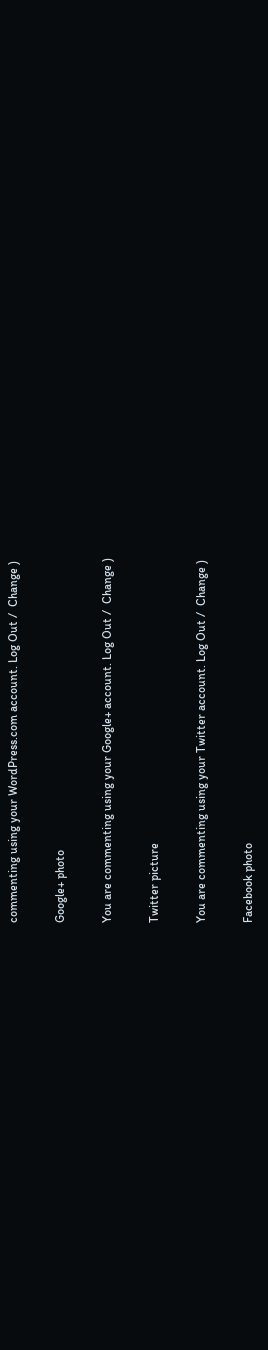commenting using your WordPress.com account. Log Out /  Change )

Google+ photo

You are commenting using your Google+ account. Log Out /  Change )

Twitter picture

You are commenting using your Twitter account. Log Out /  Change )

Facebook photo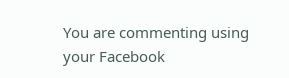You are commenting using your Facebook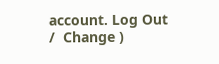account. Log Out /  Change )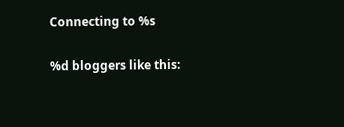Connecting to %s

%d bloggers like this: